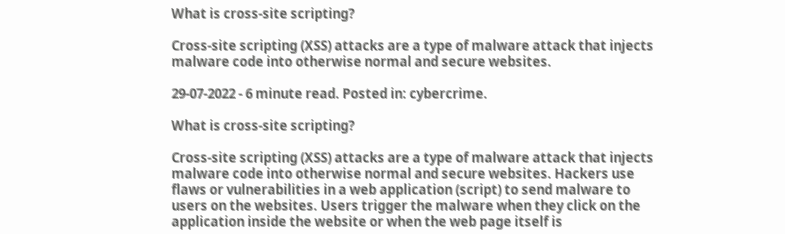What is cross-site scripting?

Cross-site scripting (XSS) attacks are a type of malware attack that injects malware code into otherwise normal and secure websites.

29-07-2022 - 6 minute read. Posted in: cybercrime.

What is cross-site scripting?

Cross-site scripting (XSS) attacks are a type of malware attack that injects malware code into otherwise normal and secure websites. Hackers use flaws or vulnerabilities in a web application (script) to send malware to users on the websites. Users trigger the malware when they click on the application inside the website or when the web page itself is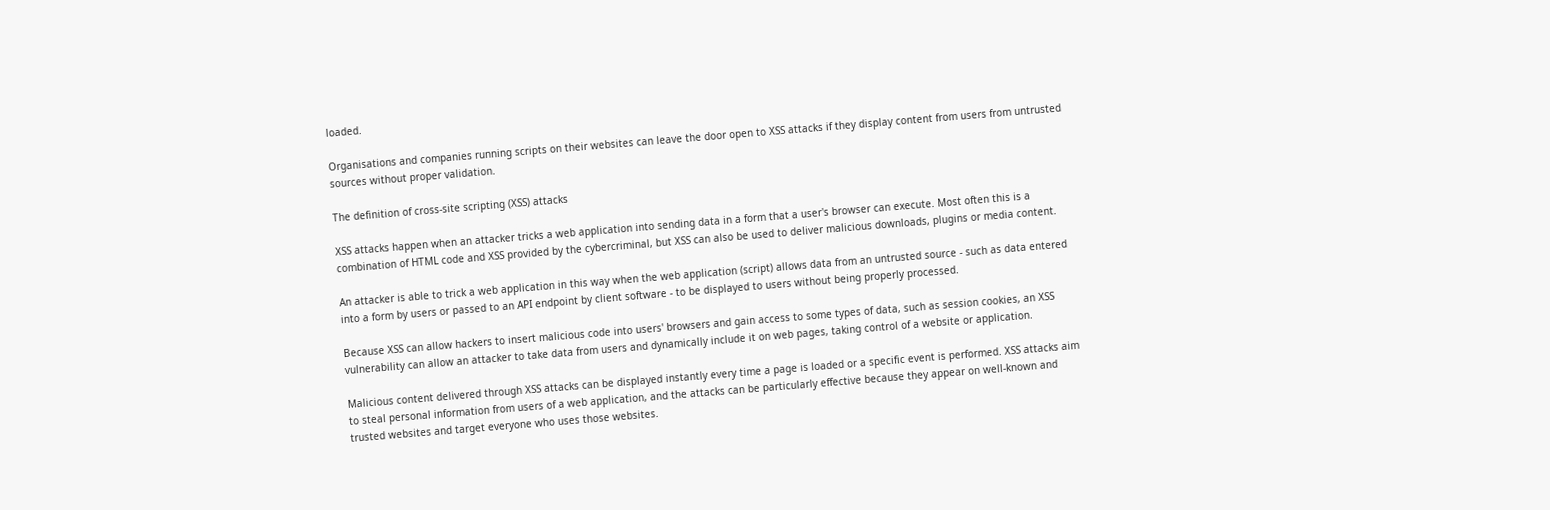loaded.

Organisations and companies running scripts on their websites can leave the door open to XSS attacks if they display content from users from untrusted sources without proper validation.

The definition of cross-site scripting (XSS) attacks

XSS attacks happen when an attacker tricks a web application into sending data in a form that a user's browser can execute. Most often this is a combination of HTML code and XSS provided by the cybercriminal, but XSS can also be used to deliver malicious downloads, plugins or media content.

An attacker is able to trick a web application in this way when the web application (script) allows data from an untrusted source - such as data entered into a form by users or passed to an API endpoint by client software - to be displayed to users without being properly processed.

Because XSS can allow hackers to insert malicious code into users' browsers and gain access to some types of data, such as session cookies, an XSS vulnerability can allow an attacker to take data from users and dynamically include it on web pages, taking control of a website or application.

Malicious content delivered through XSS attacks can be displayed instantly every time a page is loaded or a specific event is performed. XSS attacks aim to steal personal information from users of a web application, and the attacks can be particularly effective because they appear on well-known and trusted websites and target everyone who uses those websites.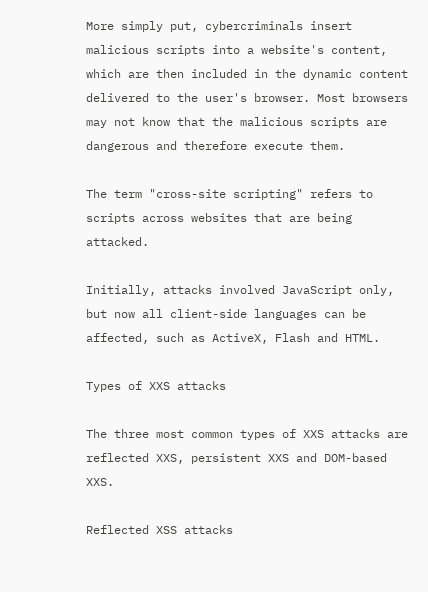More simply put, cybercriminals insert malicious scripts into a website's content, which are then included in the dynamic content delivered to the user's browser. Most browsers may not know that the malicious scripts are dangerous and therefore execute them.

The term "cross-site scripting" refers to scripts across websites that are being attacked.

Initially, attacks involved JavaScript only, but now all client-side languages can be affected, such as ActiveX, Flash and HTML.

Types of XXS attacks

The three most common types of XXS attacks are reflected XXS, persistent XXS and DOM-based XXS.

Reflected XSS attacks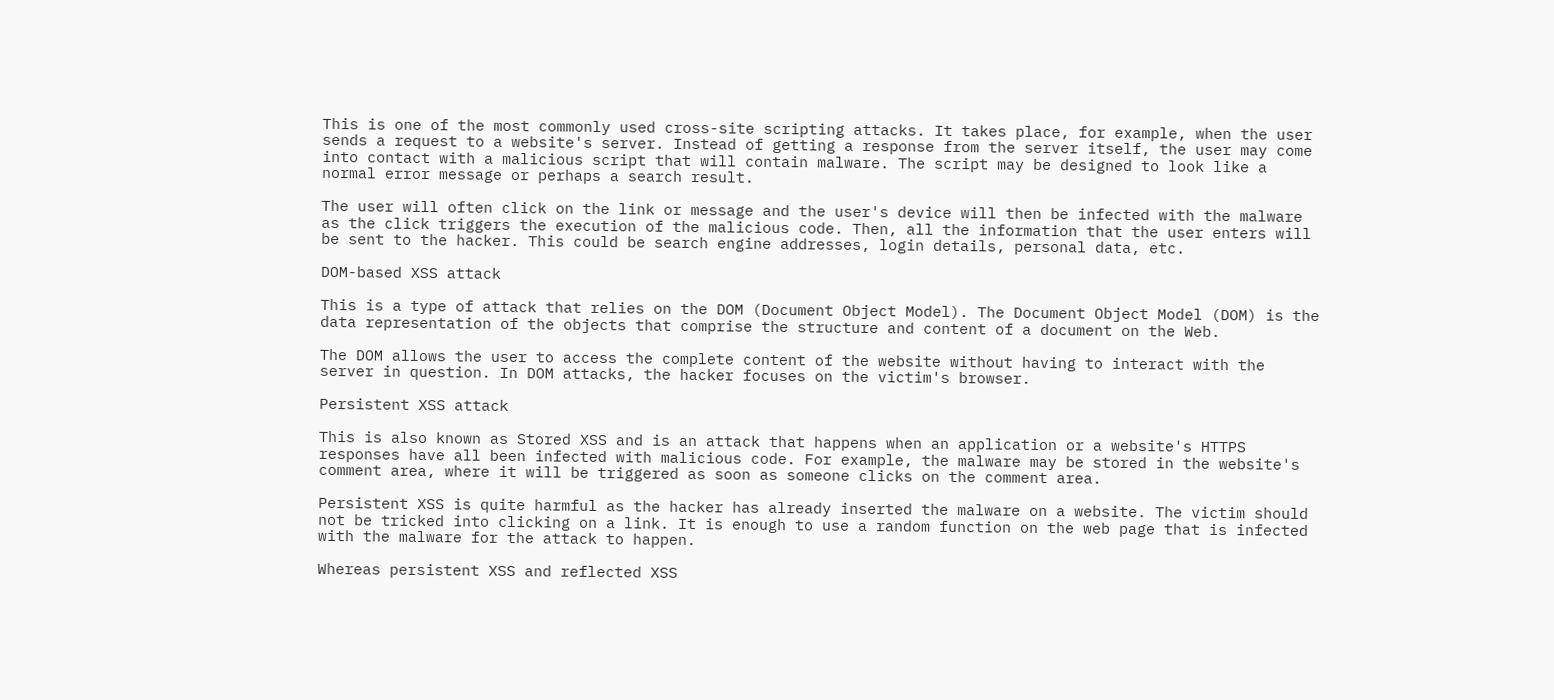This is one of the most commonly used cross-site scripting attacks. It takes place, for example, when the user sends a request to a website's server. Instead of getting a response from the server itself, the user may come into contact with a malicious script that will contain malware. The script may be designed to look like a normal error message or perhaps a search result.

The user will often click on the link or message and the user's device will then be infected with the malware as the click triggers the execution of the malicious code. Then, all the information that the user enters will be sent to the hacker. This could be search engine addresses, login details, personal data, etc.

DOM-based XSS attack

This is a type of attack that relies on the DOM (Document Object Model). The Document Object Model (DOM) is the data representation of the objects that comprise the structure and content of a document on the Web.

The DOM allows the user to access the complete content of the website without having to interact with the server in question. In DOM attacks, the hacker focuses on the victim's browser.

Persistent XSS attack

This is also known as Stored XSS and is an attack that happens when an application or a website's HTTPS responses have all been infected with malicious code. For example, the malware may be stored in the website's comment area, where it will be triggered as soon as someone clicks on the comment area.

Persistent XSS is quite harmful as the hacker has already inserted the malware on a website. The victim should not be tricked into clicking on a link. It is enough to use a random function on the web page that is infected with the malware for the attack to happen.

Whereas persistent XSS and reflected XSS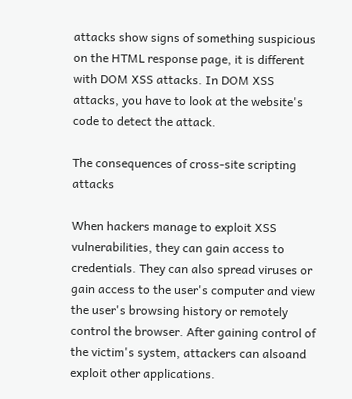attacks show signs of something suspicious on the HTML response page, it is different with DOM XSS attacks. In DOM XSS attacks, you have to look at the website's code to detect the attack.

The consequences of cross-site scripting attacks

When hackers manage to exploit XSS vulnerabilities, they can gain access to credentials. They can also spread viruses or gain access to the user's computer and view the user's browsing history or remotely control the browser. After gaining control of the victim's system, attackers can alsoand exploit other applications.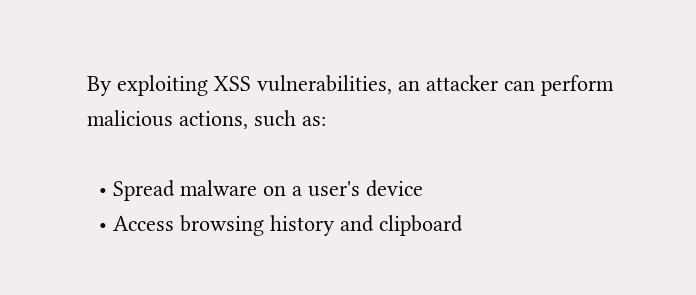By exploiting XSS vulnerabilities, an attacker can perform malicious actions, such as:

  • Spread malware on a user's device
  • Access browsing history and clipboard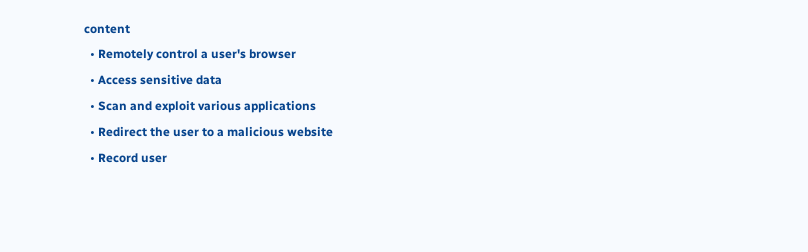content
  • Remotely control a user's browser
  • Access sensitive data
  • Scan and exploit various applications
  • Redirect the user to a malicious website
  • Record user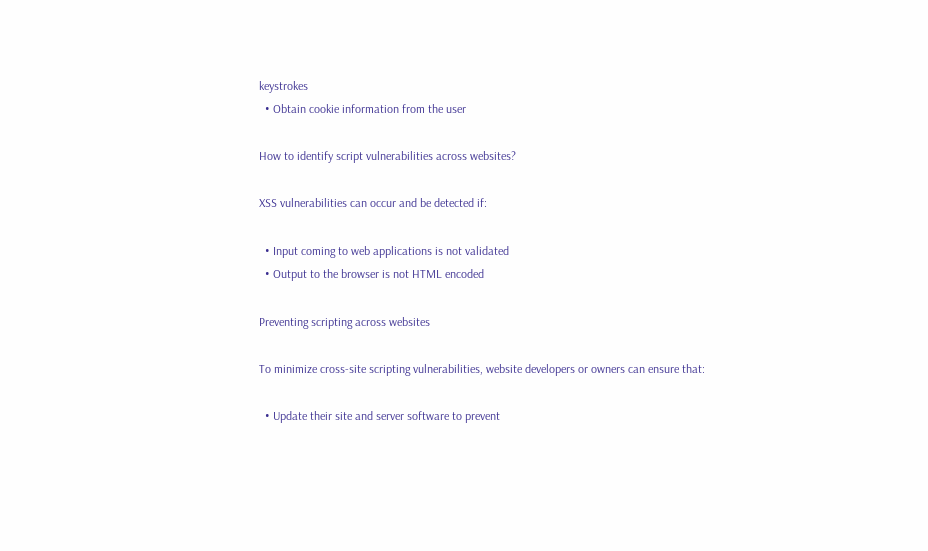keystrokes
  • Obtain cookie information from the user

How to identify script vulnerabilities across websites?

XSS vulnerabilities can occur and be detected if:

  • Input coming to web applications is not validated
  • Output to the browser is not HTML encoded

Preventing scripting across websites

To minimize cross-site scripting vulnerabilities, website developers or owners can ensure that:

  • Update their site and server software to prevent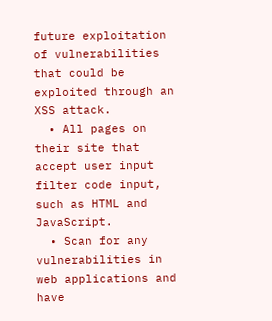future exploitation of vulnerabilities that could be exploited through an XSS attack.
  • All pages on their site that accept user input filter code input, such as HTML and JavaScript.
  • Scan for any vulnerabilities in web applications and have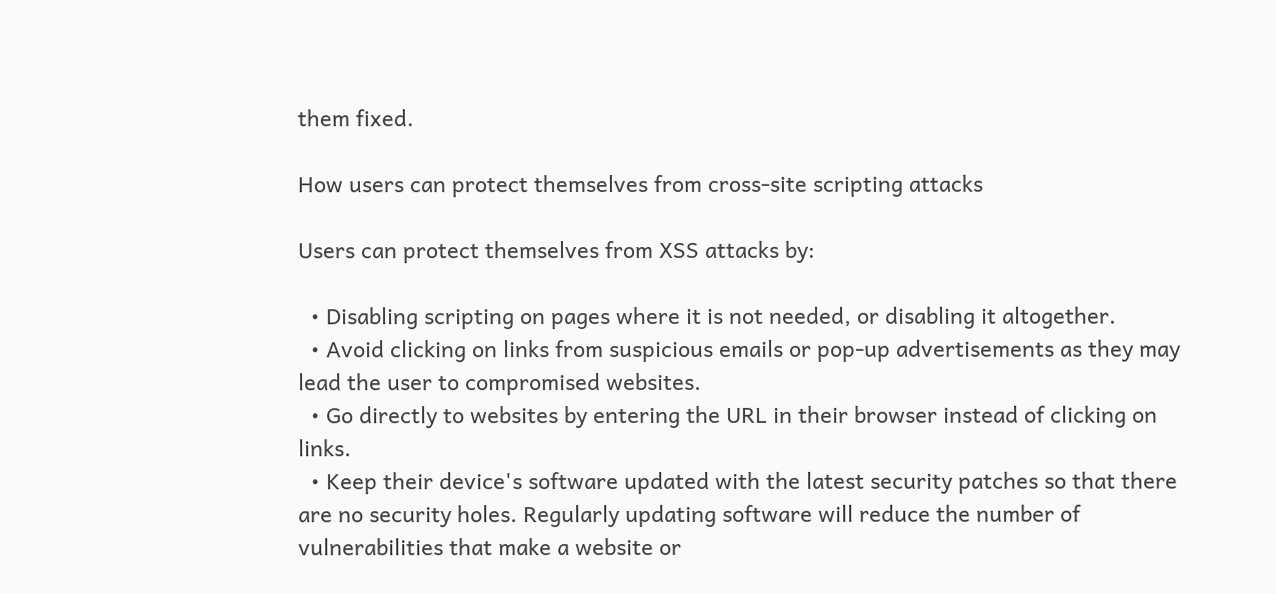them fixed.

How users can protect themselves from cross-site scripting attacks

Users can protect themselves from XSS attacks by:

  • Disabling scripting on pages where it is not needed, or disabling it altogether.
  • Avoid clicking on links from suspicious emails or pop-up advertisements as they may lead the user to compromised websites.
  • Go directly to websites by entering the URL in their browser instead of clicking on links.
  • Keep their device's software updated with the latest security patches so that there are no security holes. Regularly updating software will reduce the number of vulnerabilities that make a website or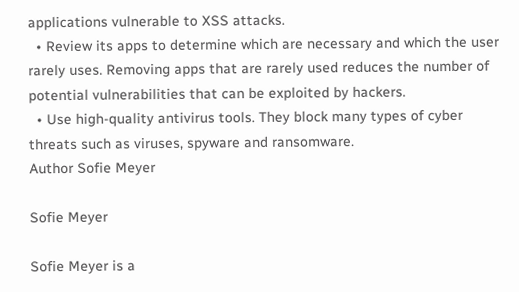applications vulnerable to XSS attacks.
  • Review its apps to determine which are necessary and which the user rarely uses. Removing apps that are rarely used reduces the number of potential vulnerabilities that can be exploited by hackers.
  • Use high-quality antivirus tools. They block many types of cyber threats such as viruses, spyware and ransomware.
Author Sofie Meyer

Sofie Meyer

Sofie Meyer is a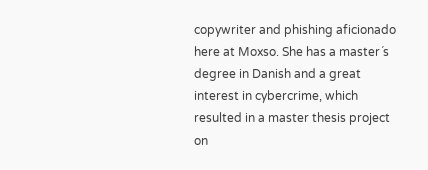copywriter and phishing aficionado here at Moxso. She has a master´s degree in Danish and a great interest in cybercrime, which resulted in a master thesis project on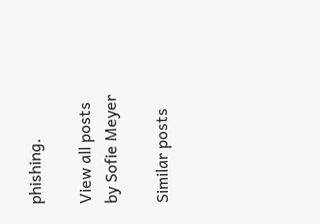phishing.

View all posts by Sofie Meyer

Similar posts